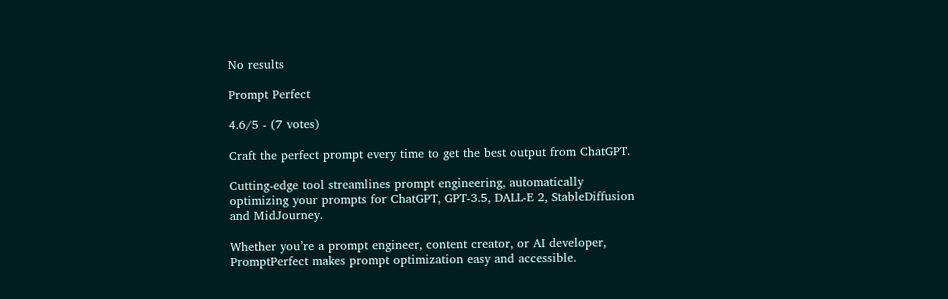No results

Prompt Perfect

4.6/5 - (7 votes)

Craft the perfect prompt every time to get the best output from ChatGPT.

Cutting-edge tool streamlines prompt engineering, automatically optimizing your prompts for ChatGPT, GPT-3.5, DALL-E 2, StableDiffusion and MidJourney.

Whether you’re a prompt engineer, content creator, or AI developer, PromptPerfect makes prompt optimization easy and accessible.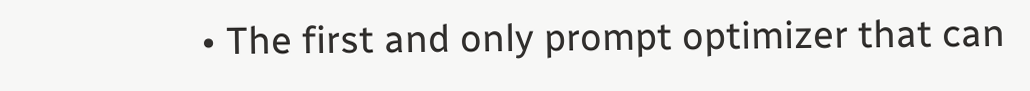• The first and only prompt optimizer that can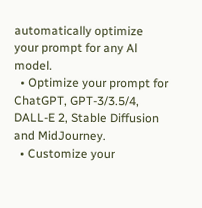automatically optimize your prompt for any Al model.
  • Optimize your prompt for ChatGPT, GPT-3/3.5/4, DALL-E 2, Stable Diffusion and MidJourney.
  • Customize your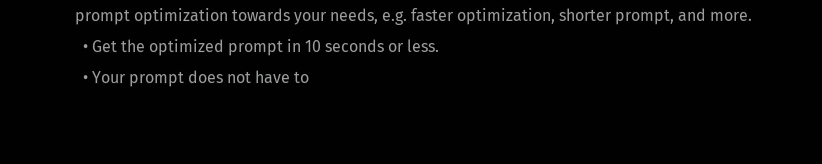prompt optimization towards your needs, e.g. faster optimization, shorter prompt, and more.
  • Get the optimized prompt in 10 seconds or less.
  • Your prompt does not have to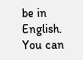be in English. You can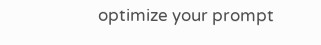optimize your prompt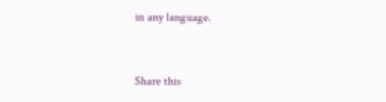in any language.


Share this